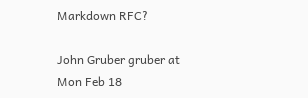Markdown RFC?

John Gruber gruber at
Mon Feb 18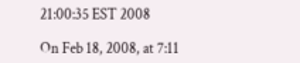21:00:35 EST 2008

On Feb 18, 2008, at 7:11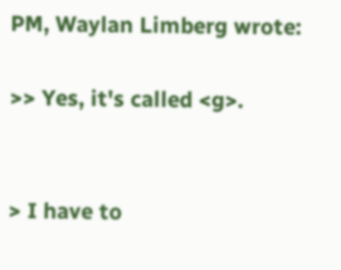PM, Waylan Limberg wrote:

>> Yes, it's called <g>.


> I have to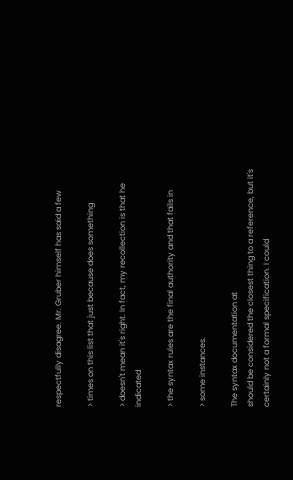respectfully disagree. Mr. Gruber himself has said a few

> times on this list that just because does something

> doesn't mean it's right. In fact, my recollection is that he indicated

> the syntax rules are the final authority and that fails in

> some instances.

The syntax documentation at
should be considered the closest thing to a reference, but it's
certainly not a formal specification. I could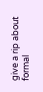give a rip about formal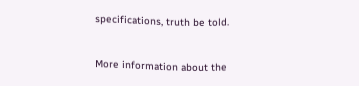specifications, truth be told.


More information about the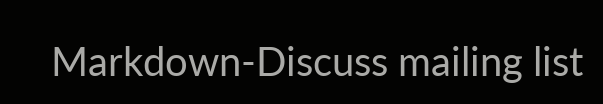Markdown-Discuss mailing list